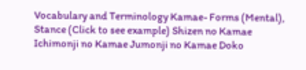Vocabulary and Terminology Kamae- Forms (Mental), Stance (Click to see example) Shizen no Kamae Ichimonji no Kamae Jumonji no Kamae Doko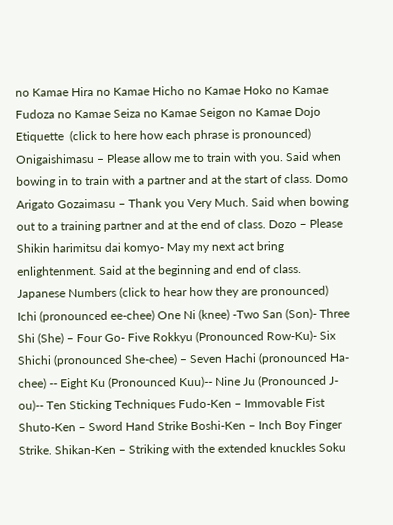no Kamae Hira no Kamae Hicho no Kamae Hoko no Kamae Fudoza no Kamae Seiza no Kamae Seigon no Kamae Dojo Etiquette  (click to here how each phrase is pronounced) Onigaishimasu – Please allow me to train with you. Said when bowing in to train with a partner and at the start of class. Domo Arigato Gozaimasu – Thank you Very Much. Said when bowing out to a training partner and at the end of class. Dozo – Please Shikin harimitsu dai komyo- May my next act bring enlightenment. Said at the beginning and end of class. Japanese Numbers (click to hear how they are pronounced)  Ichi (pronounced ee-chee) One Ni (knee) -Two San (Son)- Three Shi (She) – Four Go- Five Rokkyu (Pronounced Row-Ku)- Six Shichi (pronounced She-chee) – Seven Hachi (pronounced Ha-chee) -- Eight Ku (Pronounced Kuu)-- Nine Ju (Pronounced J-ou)-- Ten Sticking Techniques Fudo-Ken – Immovable Fist Shuto-Ken – Sword Hand Strike Boshi-Ken – Inch Boy Finger Strike. Shikan-Ken – Striking with the extended knuckles Soku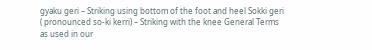gyaku geri – Striking using bottom of the foot and heel Sokki geri ( pronounced so-ki kerri) – Striking with the knee General Terms as used in our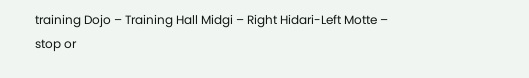training Dojo – Training Hall Midgi – Right Hidari-Left Motte – stop or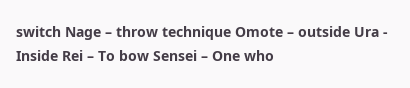switch Nage – throw technique Omote – outside Ura - Inside Rei – To bow Sensei – One who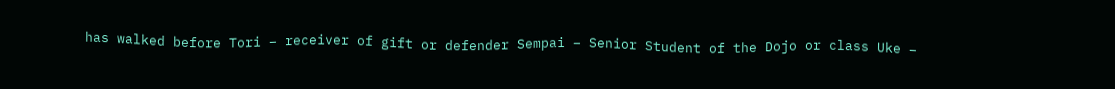has walked before Tori – receiver of gift or defender Sempai – Senior Student of the Dojo or class Uke –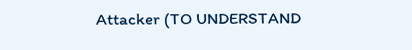Attacker (TO UNDERSTAND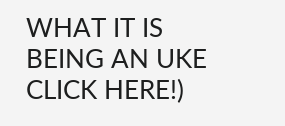WHAT IT IS BEING AN UKE CLICK HERE!)